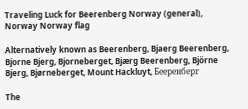Traveling Luck for Beerenberg Norway (general), Norway Norway flag

Alternatively known as Beerenberg, Bjaerg Beerenberg, Bjorne Bjerg, Bjorneberget, Bjærg Beerenberg, Björne Bjerg, Bjørneberget, Mount Hackluyt, Бееренберг

The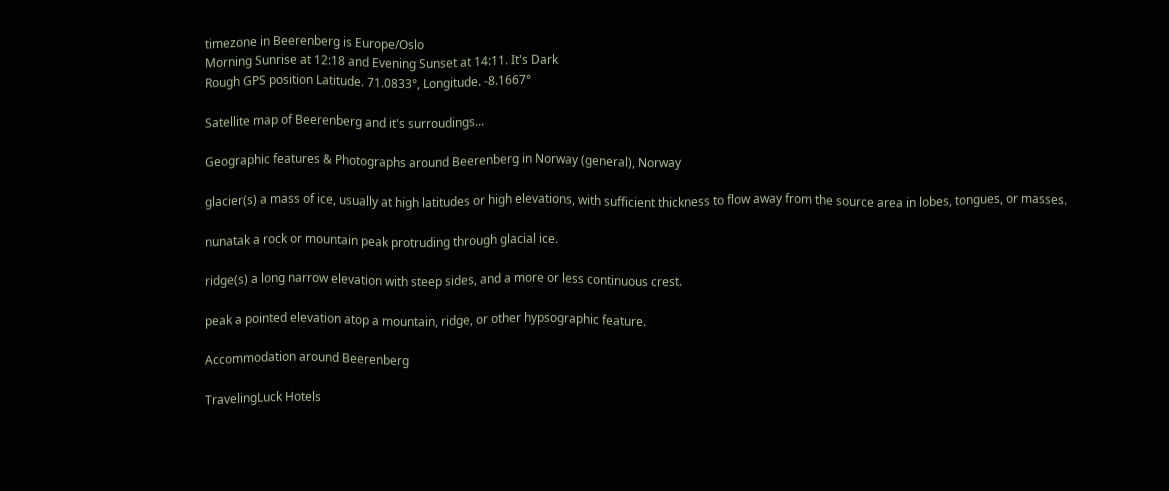timezone in Beerenberg is Europe/Oslo
Morning Sunrise at 12:18 and Evening Sunset at 14:11. It's Dark
Rough GPS position Latitude. 71.0833°, Longitude. -8.1667°

Satellite map of Beerenberg and it's surroudings...

Geographic features & Photographs around Beerenberg in Norway (general), Norway

glacier(s) a mass of ice, usually at high latitudes or high elevations, with sufficient thickness to flow away from the source area in lobes, tongues, or masses.

nunatak a rock or mountain peak protruding through glacial ice.

ridge(s) a long narrow elevation with steep sides, and a more or less continuous crest.

peak a pointed elevation atop a mountain, ridge, or other hypsographic feature.

Accommodation around Beerenberg

TravelingLuck Hotels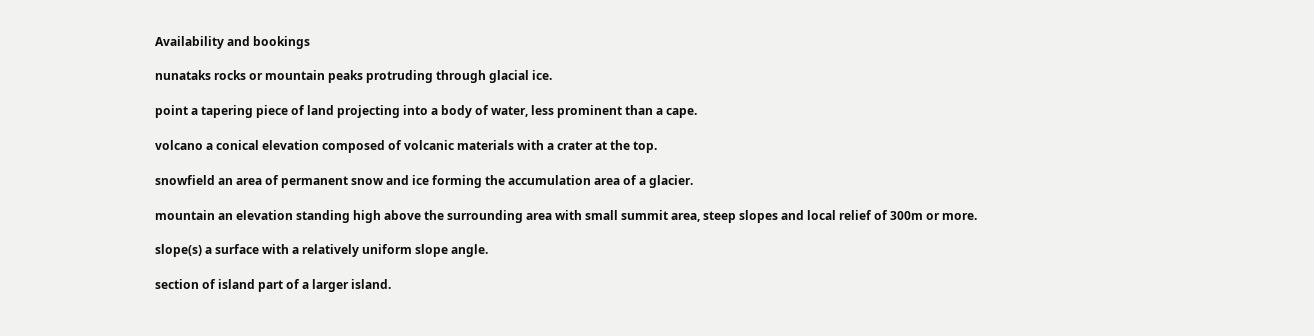Availability and bookings

nunataks rocks or mountain peaks protruding through glacial ice.

point a tapering piece of land projecting into a body of water, less prominent than a cape.

volcano a conical elevation composed of volcanic materials with a crater at the top.

snowfield an area of permanent snow and ice forming the accumulation area of a glacier.

mountain an elevation standing high above the surrounding area with small summit area, steep slopes and local relief of 300m or more.

slope(s) a surface with a relatively uniform slope angle.

section of island part of a larger island.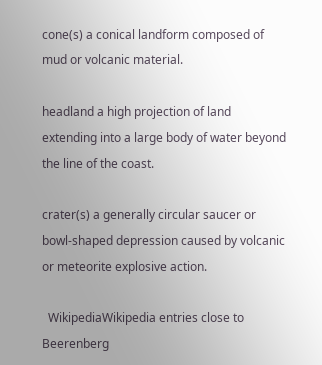cone(s) a conical landform composed of mud or volcanic material.

headland a high projection of land extending into a large body of water beyond the line of the coast.

crater(s) a generally circular saucer or bowl-shaped depression caused by volcanic or meteorite explosive action.

  WikipediaWikipedia entries close to Beerenberg